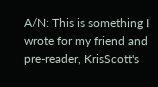A/N: This is something I wrote for my friend and pre-reader, KrisScott's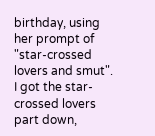birthday, using her prompt of "star-crossed lovers and smut". I got the star-crossed lovers part down,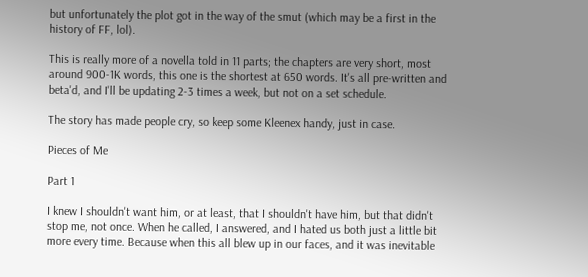but unfortunately the plot got in the way of the smut (which may be a first in the history of FF, lol).

This is really more of a novella told in 11 parts; the chapters are very short, most around 900-1K words, this one is the shortest at 650 words. It's all pre-written and beta'd, and I'll be updating 2-3 times a week, but not on a set schedule.

The story has made people cry, so keep some Kleenex handy, just in case.

Pieces of Me

Part 1

I knew I shouldn't want him, or at least, that I shouldn't have him, but that didn't stop me, not once. When he called, I answered, and I hated us both just a little bit more every time. Because when this all blew up in our faces, and it was inevitable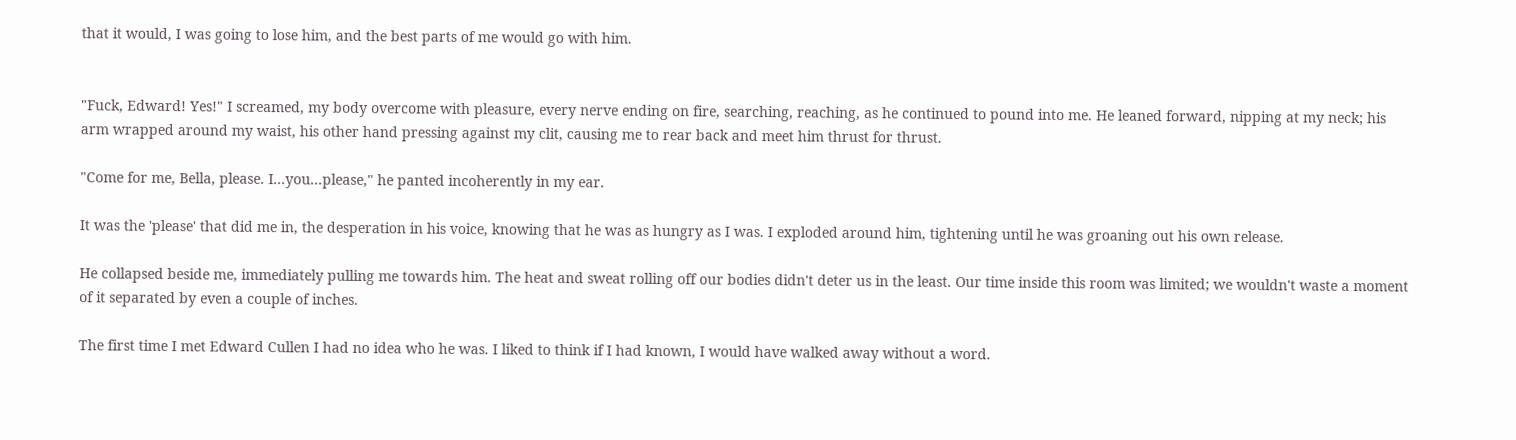that it would, I was going to lose him, and the best parts of me would go with him.


"Fuck, Edward! Yes!" I screamed, my body overcome with pleasure, every nerve ending on fire, searching, reaching, as he continued to pound into me. He leaned forward, nipping at my neck; his arm wrapped around my waist, his other hand pressing against my clit, causing me to rear back and meet him thrust for thrust.

"Come for me, Bella, please. I...you...please," he panted incoherently in my ear.

It was the 'please' that did me in, the desperation in his voice, knowing that he was as hungry as I was. I exploded around him, tightening until he was groaning out his own release.

He collapsed beside me, immediately pulling me towards him. The heat and sweat rolling off our bodies didn't deter us in the least. Our time inside this room was limited; we wouldn't waste a moment of it separated by even a couple of inches.

The first time I met Edward Cullen I had no idea who he was. I liked to think if I had known, I would have walked away without a word.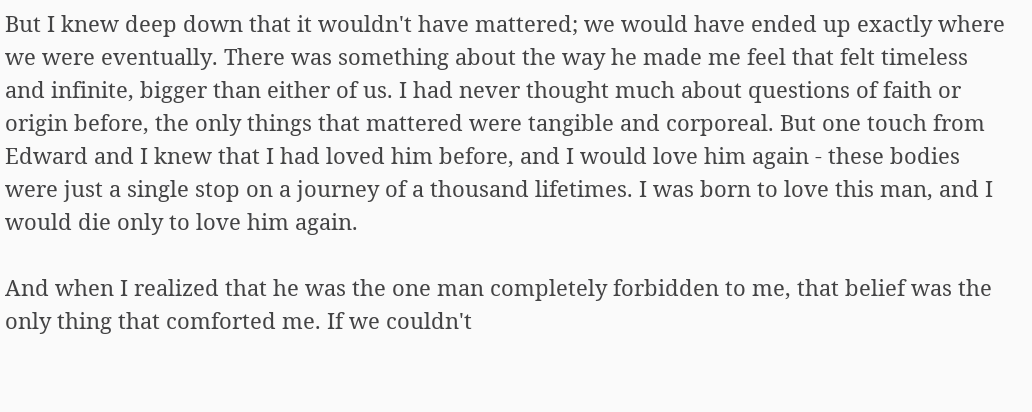But I knew deep down that it wouldn't have mattered; we would have ended up exactly where we were eventually. There was something about the way he made me feel that felt timeless and infinite, bigger than either of us. I had never thought much about questions of faith or origin before, the only things that mattered were tangible and corporeal. But one touch from Edward and I knew that I had loved him before, and I would love him again - these bodies were just a single stop on a journey of a thousand lifetimes. I was born to love this man, and I would die only to love him again.

And when I realized that he was the one man completely forbidden to me, that belief was the only thing that comforted me. If we couldn't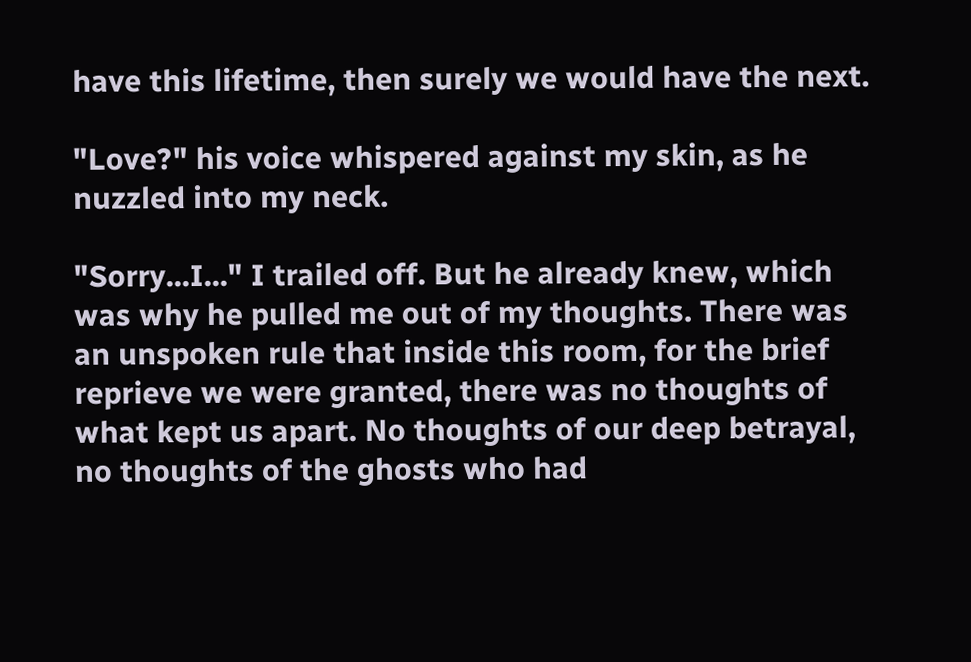have this lifetime, then surely we would have the next.

"Love?" his voice whispered against my skin, as he nuzzled into my neck.

"Sorry...I..." I trailed off. But he already knew, which was why he pulled me out of my thoughts. There was an unspoken rule that inside this room, for the brief reprieve we were granted, there was no thoughts of what kept us apart. No thoughts of our deep betrayal, no thoughts of the ghosts who had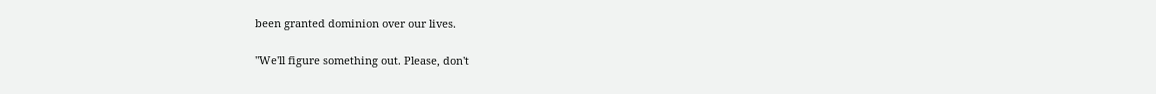been granted dominion over our lives.

"We'll figure something out. Please, don't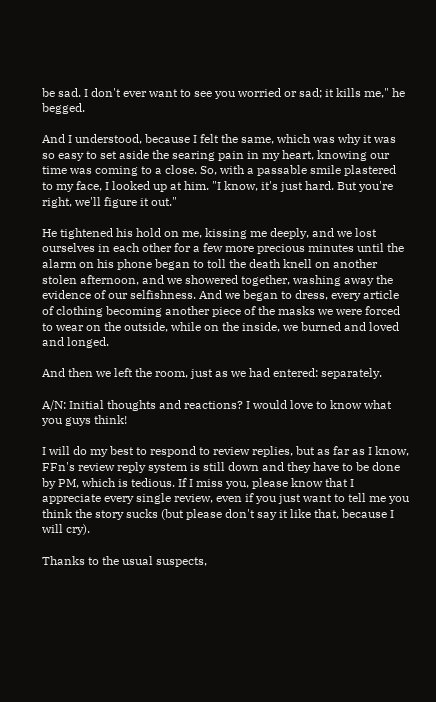be sad. I don't ever want to see you worried or sad; it kills me," he begged.

And I understood, because I felt the same, which was why it was so easy to set aside the searing pain in my heart, knowing our time was coming to a close. So, with a passable smile plastered to my face, I looked up at him. "I know, it's just hard. But you're right, we'll figure it out."

He tightened his hold on me, kissing me deeply, and we lost ourselves in each other for a few more precious minutes until the alarm on his phone began to toll the death knell on another stolen afternoon, and we showered together, washing away the evidence of our selfishness. And we began to dress, every article of clothing becoming another piece of the masks we were forced to wear on the outside, while on the inside, we burned and loved and longed.

And then we left the room, just as we had entered: separately.

A/N: Initial thoughts and reactions? I would love to know what you guys think!

I will do my best to respond to review replies, but as far as I know, FFn's review reply system is still down and they have to be done by PM, which is tedious. If I miss you, please know that I appreciate every single review, even if you just want to tell me you think the story sucks (but please don't say it like that, because I will cry).

Thanks to the usual suspects,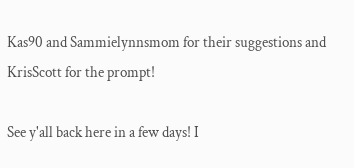Kas90 and Sammielynnsmom for their suggestions and KrisScott for the prompt!

See y'all back here in a few days! I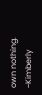own nothing. ~Kimberly